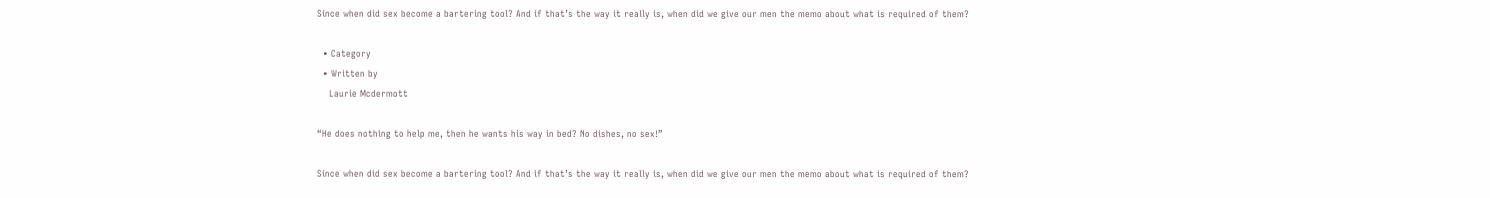Since when did sex become a bartering tool? And if that’s the way it really is, when did we give our men the memo about what is required of them?

  • Category
  • Written by
    Laurie Mcdermott

“He does nothing to help me, then he wants his way in bed? No dishes, no sex!”

Since when did sex become a bartering tool? And if that’s the way it really is, when did we give our men the memo about what is required of them?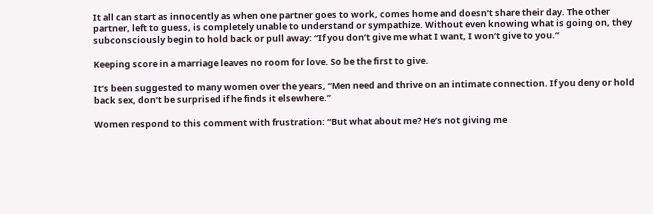It all can start as innocently as when one partner goes to work, comes home and doesn’t share their day. The other partner, left to guess, is completely unable to understand or sympathize. Without even knowing what is going on, they subconsciously begin to hold back or pull away: “If you don’t give me what I want, I won’t give to you.”

Keeping score in a marriage leaves no room for love. So be the first to give.

It’s been suggested to many women over the years, “Men need and thrive on an intimate connection. If you deny or hold back sex, don’t be surprised if he finds it elsewhere.”

Women respond to this comment with frustration: “But what about me? He’s not giving me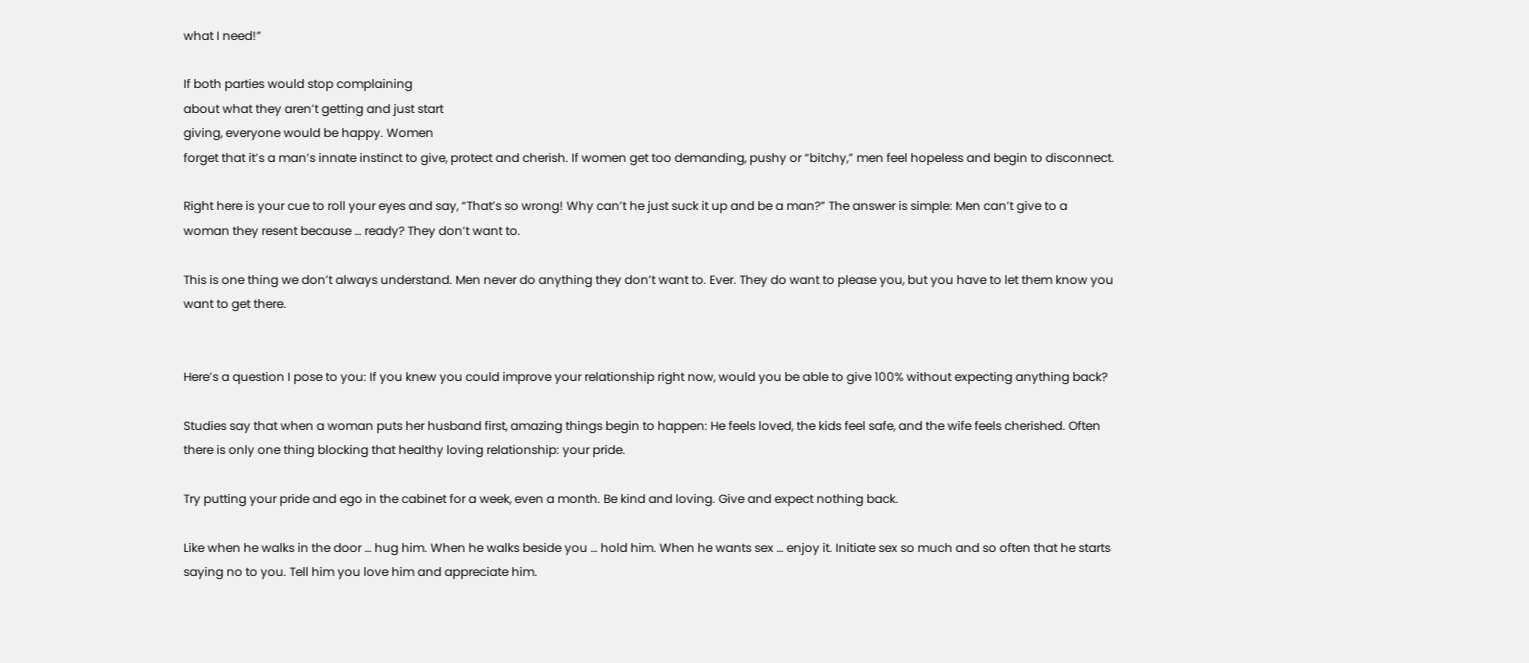what I need!”

If both parties would stop complaining
about what they aren’t getting and just start
giving, everyone would be happy. Women
forget that it’s a man’s innate instinct to give, protect and cherish. If women get too demanding, pushy or “bitchy,” men feel hopeless and begin to disconnect.

Right here is your cue to roll your eyes and say, “That’s so wrong! Why can’t he just suck it up and be a man?” The answer is simple: Men can’t give to a woman they resent because … ready? They don’t want to.

This is one thing we don’t always understand. Men never do anything they don’t want to. Ever. They do want to please you, but you have to let them know you want to get there.


Here’s a question I pose to you: If you knew you could improve your relationship right now, would you be able to give 100% without expecting anything back?

Studies say that when a woman puts her husband first, amazing things begin to happen: He feels loved, the kids feel safe, and the wife feels cherished. Often there is only one thing blocking that healthy loving relationship: your pride.

Try putting your pride and ego in the cabinet for a week, even a month. Be kind and loving. Give and expect nothing back.

Like when he walks in the door … hug him. When he walks beside you … hold him. When he wants sex … enjoy it. Initiate sex so much and so often that he starts saying no to you. Tell him you love him and appreciate him.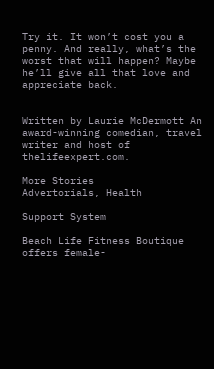Try it. It won’t cost you a penny. And really, what’s the worst that will happen? Maybe he’ll give all that love and appreciate back.


Written by Laurie McDermott An award-winning comedian, travel  writer and host of thelifeexpert.com.

More Stories
Advertorials, Health

Support System

Beach Life Fitness Boutique offers female-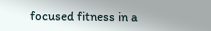focused fitness in a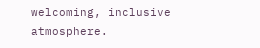welcoming, inclusive atmosphere.